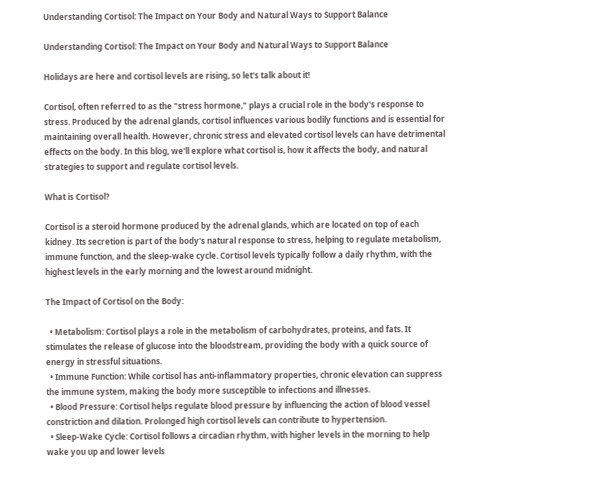Understanding Cortisol: The Impact on Your Body and Natural Ways to Support Balance

Understanding Cortisol: The Impact on Your Body and Natural Ways to Support Balance

Holidays are here and cortisol levels are rising, so let's talk about it!

Cortisol, often referred to as the "stress hormone," plays a crucial role in the body's response to stress. Produced by the adrenal glands, cortisol influences various bodily functions and is essential for maintaining overall health. However, chronic stress and elevated cortisol levels can have detrimental effects on the body. In this blog, we'll explore what cortisol is, how it affects the body, and natural strategies to support and regulate cortisol levels.

What is Cortisol?

Cortisol is a steroid hormone produced by the adrenal glands, which are located on top of each kidney. Its secretion is part of the body's natural response to stress, helping to regulate metabolism, immune function, and the sleep-wake cycle. Cortisol levels typically follow a daily rhythm, with the highest levels in the early morning and the lowest around midnight.

The Impact of Cortisol on the Body:

  • Metabolism: Cortisol plays a role in the metabolism of carbohydrates, proteins, and fats. It stimulates the release of glucose into the bloodstream, providing the body with a quick source of energy in stressful situations.
  • Immune Function: While cortisol has anti-inflammatory properties, chronic elevation can suppress the immune system, making the body more susceptible to infections and illnesses.
  • Blood Pressure: Cortisol helps regulate blood pressure by influencing the action of blood vessel constriction and dilation. Prolonged high cortisol levels can contribute to hypertension.
  • Sleep-Wake Cycle: Cortisol follows a circadian rhythm, with higher levels in the morning to help wake you up and lower levels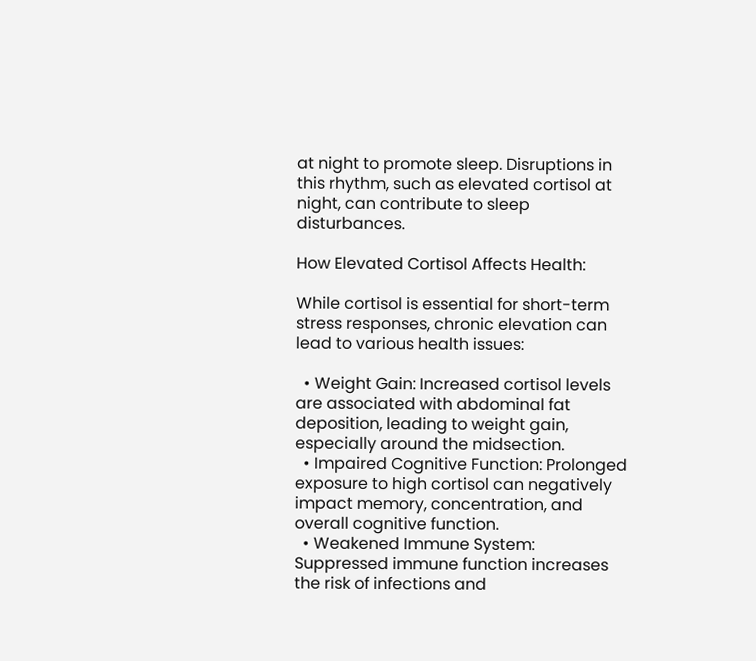at night to promote sleep. Disruptions in this rhythm, such as elevated cortisol at night, can contribute to sleep disturbances.

How Elevated Cortisol Affects Health:

While cortisol is essential for short-term stress responses, chronic elevation can lead to various health issues:

  • Weight Gain: Increased cortisol levels are associated with abdominal fat deposition, leading to weight gain, especially around the midsection.
  • Impaired Cognitive Function: Prolonged exposure to high cortisol can negatively impact memory, concentration, and overall cognitive function.
  • Weakened Immune System: Suppressed immune function increases the risk of infections and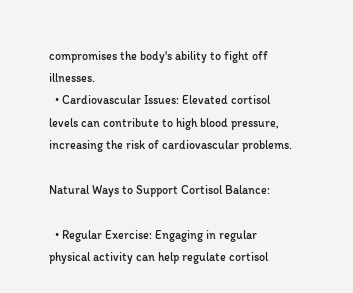compromises the body's ability to fight off illnesses.
  • Cardiovascular Issues: Elevated cortisol levels can contribute to high blood pressure, increasing the risk of cardiovascular problems.

Natural Ways to Support Cortisol Balance:

  • Regular Exercise: Engaging in regular physical activity can help regulate cortisol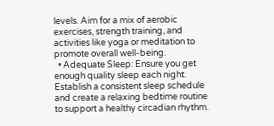levels. Aim for a mix of aerobic exercises, strength training, and activities like yoga or meditation to promote overall well-being.
  • Adequate Sleep: Ensure you get enough quality sleep each night. Establish a consistent sleep schedule and create a relaxing bedtime routine to support a healthy circadian rhythm.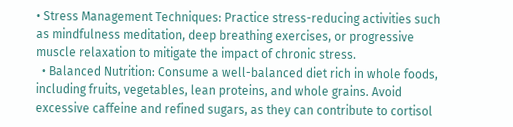• Stress Management Techniques: Practice stress-reducing activities such as mindfulness meditation, deep breathing exercises, or progressive muscle relaxation to mitigate the impact of chronic stress.
  • Balanced Nutrition: Consume a well-balanced diet rich in whole foods, including fruits, vegetables, lean proteins, and whole grains. Avoid excessive caffeine and refined sugars, as they can contribute to cortisol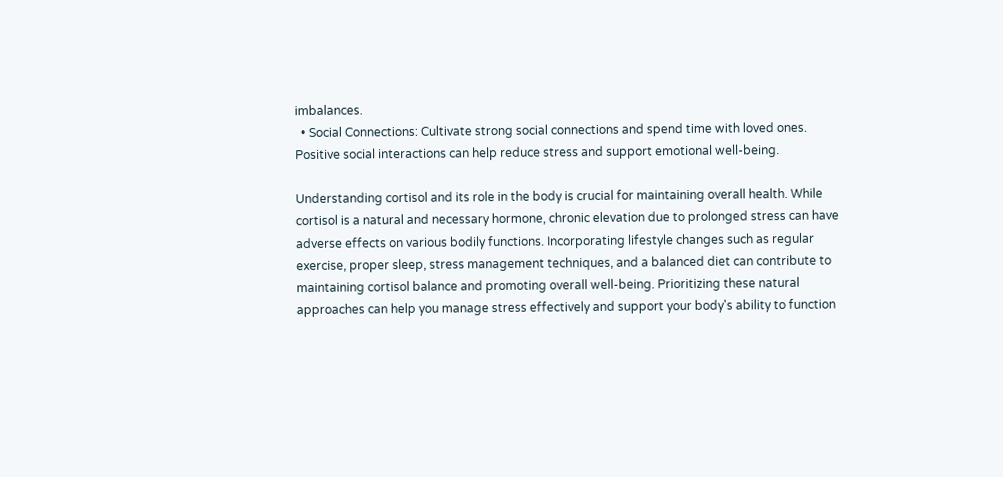imbalances.
  • Social Connections: Cultivate strong social connections and spend time with loved ones. Positive social interactions can help reduce stress and support emotional well-being.

Understanding cortisol and its role in the body is crucial for maintaining overall health. While cortisol is a natural and necessary hormone, chronic elevation due to prolonged stress can have adverse effects on various bodily functions. Incorporating lifestyle changes such as regular exercise, proper sleep, stress management techniques, and a balanced diet can contribute to maintaining cortisol balance and promoting overall well-being. Prioritizing these natural approaches can help you manage stress effectively and support your body's ability to function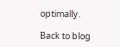optimally.

Back to blog